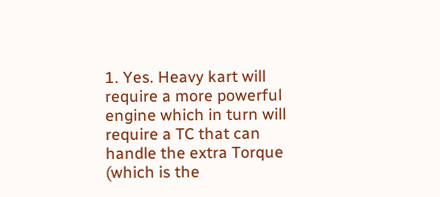1. Yes. Heavy kart will require a more powerful engine which in turn will require a TC that can handle the extra Torque (which is the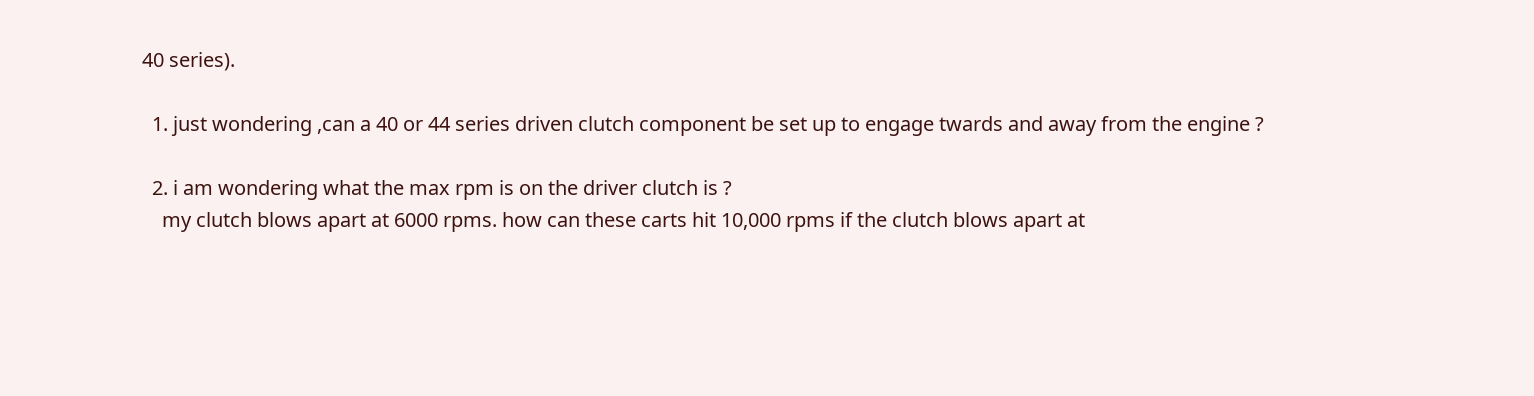40 series).

  1. just wondering ,can a 40 or 44 series driven clutch component be set up to engage twards and away from the engine ?

  2. i am wondering what the max rpm is on the driver clutch is ?
    my clutch blows apart at 6000 rpms. how can these carts hit 10,000 rpms if the clutch blows apart at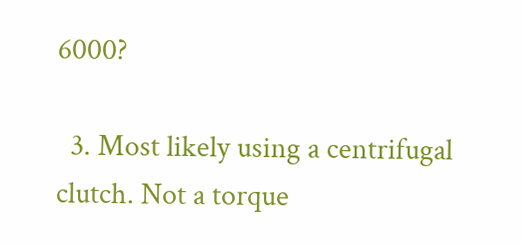6000?

  3. Most likely using a centrifugal clutch. Not a torque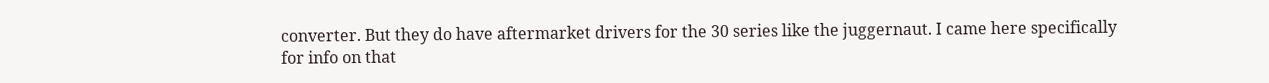converter. But they do have aftermarket drivers for the 30 series like the juggernaut. I came here specifically for info on that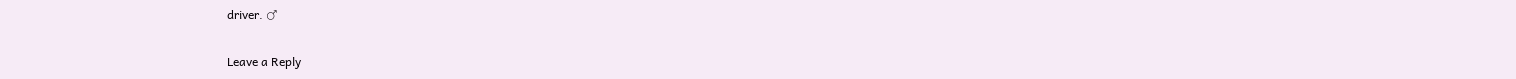driver. ♂

Leave a Reply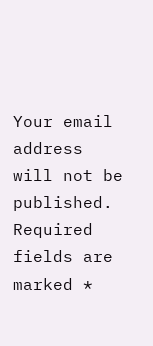Your email address will not be published. Required fields are marked *